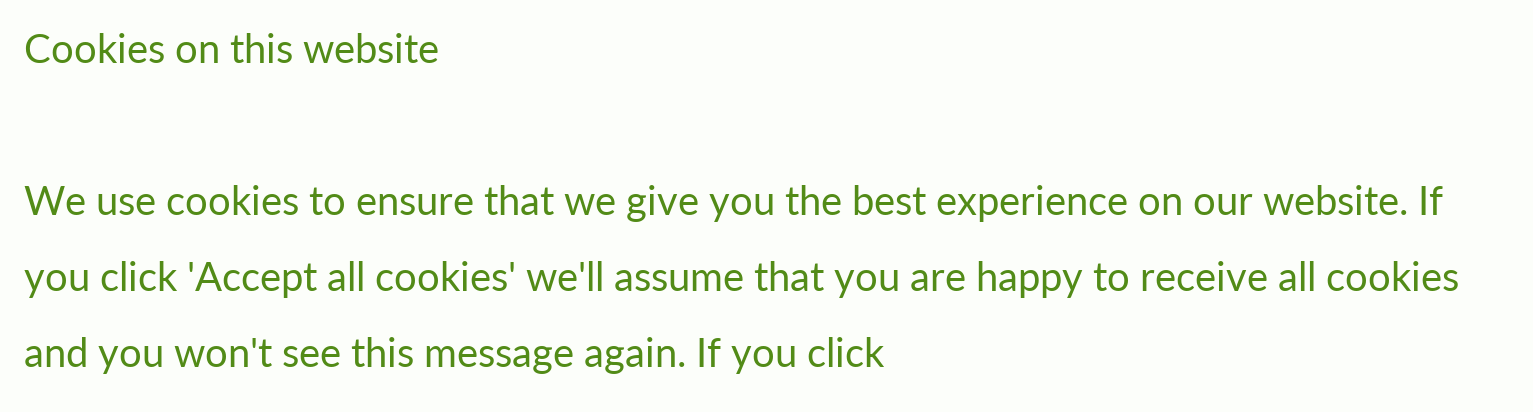Cookies on this website

We use cookies to ensure that we give you the best experience on our website. If you click 'Accept all cookies' we'll assume that you are happy to receive all cookies and you won't see this message again. If you click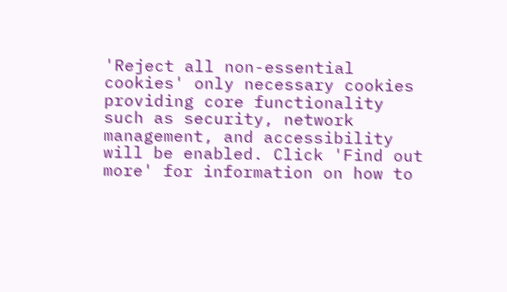'Reject all non-essential cookies' only necessary cookies providing core functionality such as security, network management, and accessibility will be enabled. Click 'Find out more' for information on how to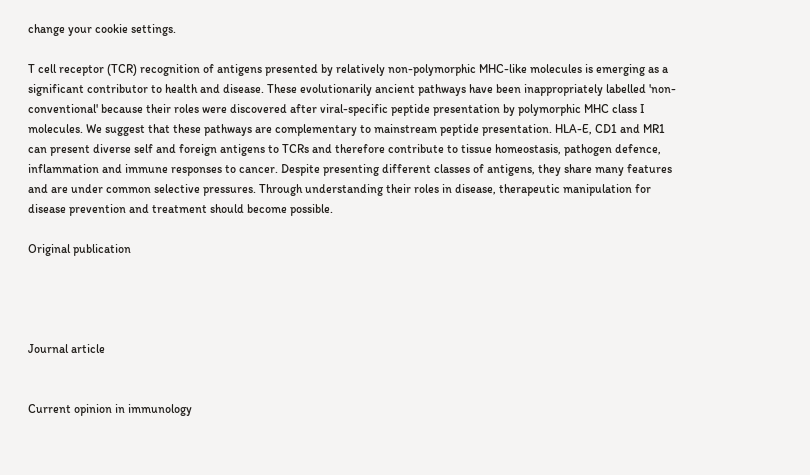change your cookie settings.

T cell receptor (TCR) recognition of antigens presented by relatively non-polymorphic MHC-like molecules is emerging as a significant contributor to health and disease. These evolutionarily ancient pathways have been inappropriately labelled 'non-conventional' because their roles were discovered after viral-specific peptide presentation by polymorphic MHC class I molecules. We suggest that these pathways are complementary to mainstream peptide presentation. HLA-E, CD1 and MR1 can present diverse self and foreign antigens to TCRs and therefore contribute to tissue homeostasis, pathogen defence, inflammation and immune responses to cancer. Despite presenting different classes of antigens, they share many features and are under common selective pressures. Through understanding their roles in disease, therapeutic manipulation for disease prevention and treatment should become possible.

Original publication




Journal article


Current opinion in immunology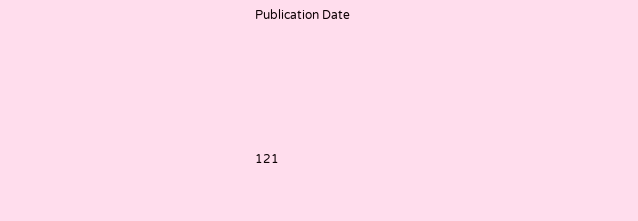Publication Date





121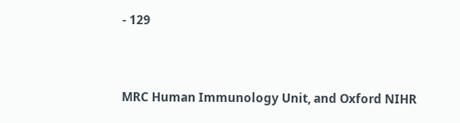- 129


MRC Human Immunology Unit, and Oxford NIHR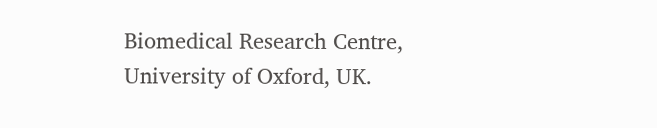Biomedical Research Centre, University of Oxford, UK.